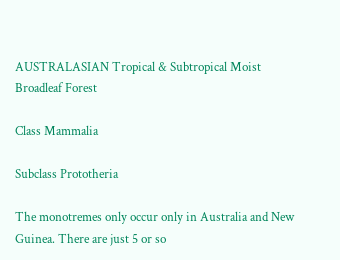AUSTRALASIAN Tropical & Subtropical Moist Broadleaf Forest

Class Mammalia

Subclass Prototheria

The monotremes only occur only in Australia and New Guinea. There are just 5 or so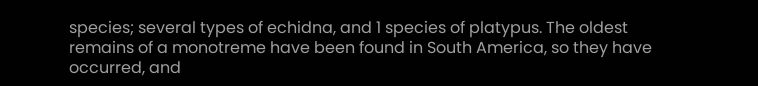species; several types of echidna, and 1 species of platypus. The oldest remains of a monotreme have been found in South America, so they have occurred, and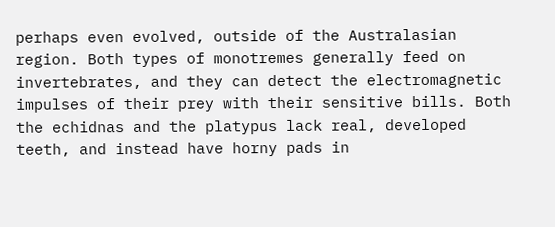perhaps even evolved, outside of the Australasian region. Both types of monotremes generally feed on invertebrates, and they can detect the electromagnetic impulses of their prey with their sensitive bills. Both the echidnas and the platypus lack real, developed teeth, and instead have horny pads in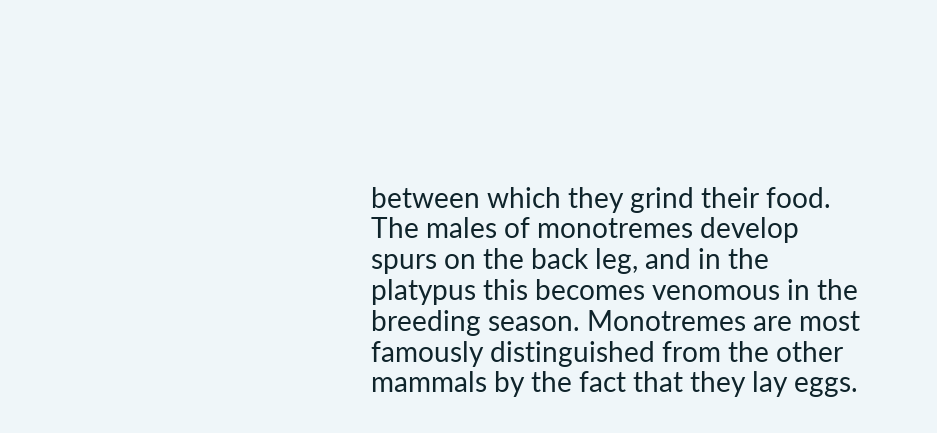between which they grind their food. The males of monotremes develop spurs on the back leg, and in the platypus this becomes venomous in the breeding season. Monotremes are most famously distinguished from the other mammals by the fact that they lay eggs.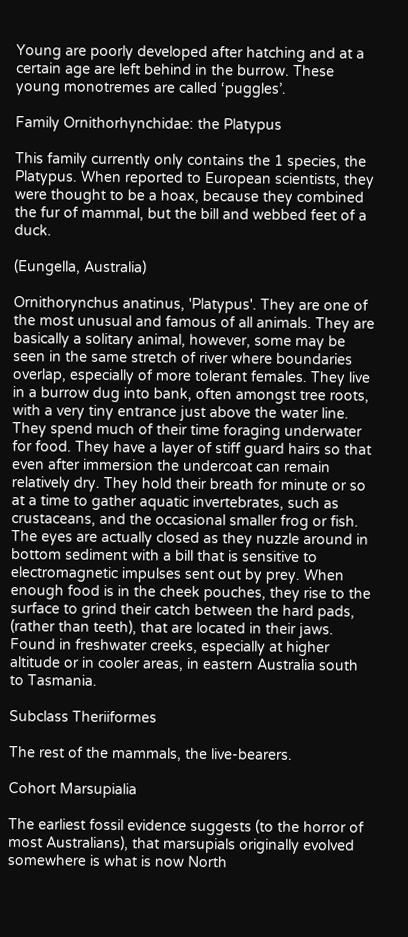Young are poorly developed after hatching and at a certain age are left behind in the burrow. These young monotremes are called ‘puggles’.

Family Ornithorhynchidae: the Platypus

This family currently only contains the 1 species, the Platypus. When reported to European scientists, they were thought to be a hoax, because they combined the fur of mammal, but the bill and webbed feet of a duck.

(Eungella, Australia)

Ornithorynchus anatinus, 'Platypus'. They are one of the most unusual and famous of all animals. They are basically a solitary animal, however, some may be seen in the same stretch of river where boundaries overlap, especially of more tolerant females. They live in a burrow dug into bank, often amongst tree roots, with a very tiny entrance just above the water line. They spend much of their time foraging underwater for food. They have a layer of stiff guard hairs so that even after immersion the undercoat can remain relatively dry. They hold their breath for minute or so at a time to gather aquatic invertebrates, such as crustaceans, and the occasional smaller frog or fish. The eyes are actually closed as they nuzzle around in bottom sediment with a bill that is sensitive to electromagnetic impulses sent out by prey. When enough food is in the cheek pouches, they rise to the surface to grind their catch between the hard pads, (rather than teeth), that are located in their jaws. Found in freshwater creeks, especially at higher altitude or in cooler areas, in eastern Australia south to Tasmania.

Subclass Theriiformes

The rest of the mammals, the live-bearers.

Cohort Marsupialia

The earliest fossil evidence suggests (to the horror of most Australians), that marsupials originally evolved somewhere is what is now North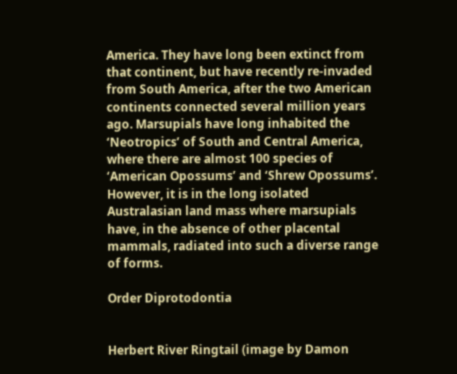America. They have long been extinct from that continent, but have recently re-invaded from South America, after the two American continents connected several million years ago. Marsupials have long inhabited the ‘Neotropics’ of South and Central America, where there are almost 100 species of ‘American Opossums’ and ‘Shrew Opossums’. However, it is in the long isolated Australasian land mass where marsupials have, in the absence of other placental mammals, radiated into such a diverse range of forms.

Order Diprotodontia


Herbert River Ringtail (image by Damon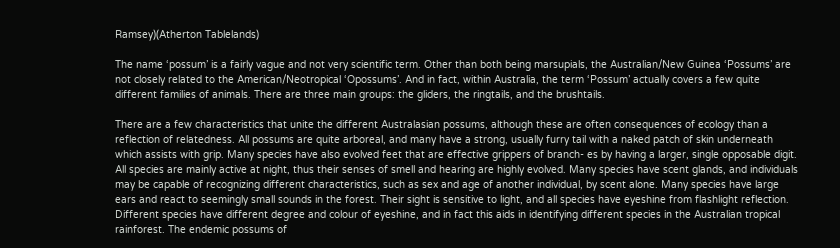Ramsey)(Atherton Tablelands)

The name ‘possum’ is a fairly vague and not very scientific term. Other than both being marsupials, the Australian/New Guinea ‘Possums’ are not closely related to the American/Neotropical ‘Opossums’. And in fact, within Australia, the term ‘Possum’ actually covers a few quite different families of animals. There are three main groups: the gliders, the ringtails, and the brushtails.

There are a few characteristics that unite the different Australasian possums, although these are often consequences of ecology than a reflection of relatedness. All possums are quite arboreal, and many have a strong, usually furry tail with a naked patch of skin underneath which assists with grip. Many species have also evolved feet that are effective grippers of branch- es by having a larger, single opposable digit. All species are mainly active at night, thus their senses of smell and hearing are highly evolved. Many species have scent glands, and individuals may be capable of recognizing different characteristics, such as sex and age of another individual, by scent alone. Many species have large ears and react to seemingly small sounds in the forest. Their sight is sensitive to light, and all species have eyeshine from flashlight reflection. Different species have different degree and colour of eyeshine, and in fact this aids in identifying different species in the Australian tropical rainforest. The endemic possums of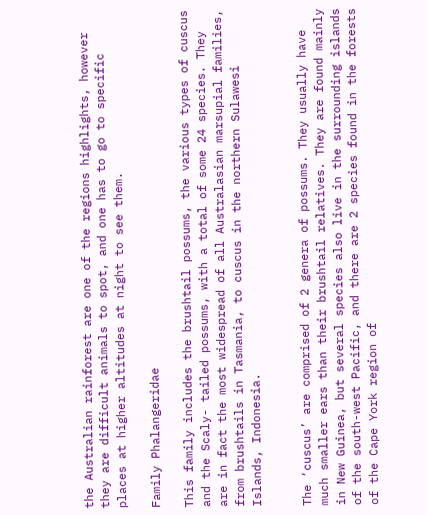the Australian rainforest are one of the regions highlights, however they are difficult animals to spot, and one has to go to specific places at higher altitudes at night to see them.

Family Phalangeridae

This family includes the brushtail possums, the various types of cuscus and the Scaly- tailed possums, with a total of some 24 species. They are in fact the most widespread of all Australasian marsupial families, from brushtails in Tasmania, to cuscus in the northern Sulawesi Islands, Indonesia.


The ‘cuscus’ are comprised of 2 genera of possums. They usually have much smaller ears than their brushtail relatives. They are found mainly in New Guinea, but several species also live in the surrounding islands of the south-west Pacific, and there are 2 species found in the forests of the Cape York region of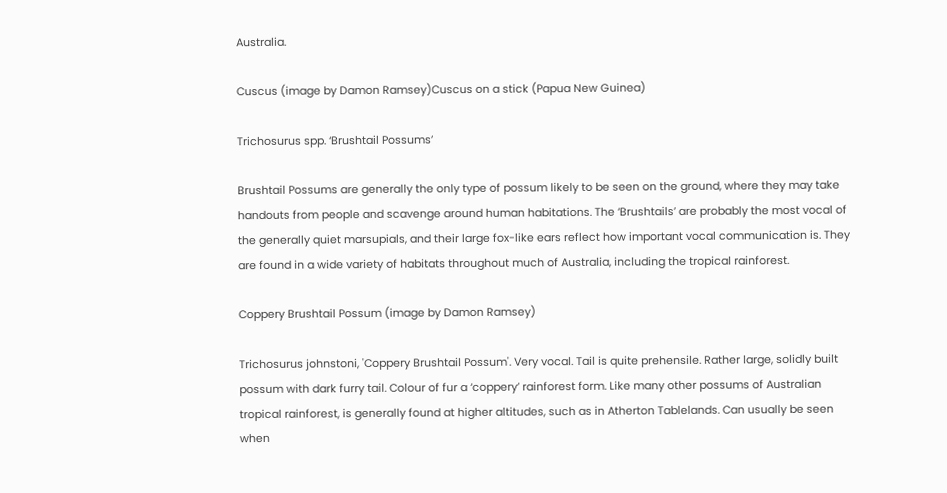Australia.

Cuscus (image by Damon Ramsey)Cuscus on a stick (Papua New Guinea)

Trichosurus spp. ‘Brushtail Possums’

Brushtail Possums are generally the only type of possum likely to be seen on the ground, where they may take handouts from people and scavenge around human habitations. The ‘Brushtails’ are probably the most vocal of the generally quiet marsupials, and their large fox-like ears reflect how important vocal communication is. They are found in a wide variety of habitats throughout much of Australia, including the tropical rainforest.

Coppery Brushtail Possum (image by Damon Ramsey)

Trichosurus johnstoni, 'Coppery Brushtail Possum'. Very vocal. Tail is quite prehensile. Rather large, solidly built possum with dark furry tail. Colour of fur a ‘coppery’ rainforest form. Like many other possums of Australian tropical rainforest, is generally found at higher altitudes, such as in Atherton Tablelands. Can usually be seen when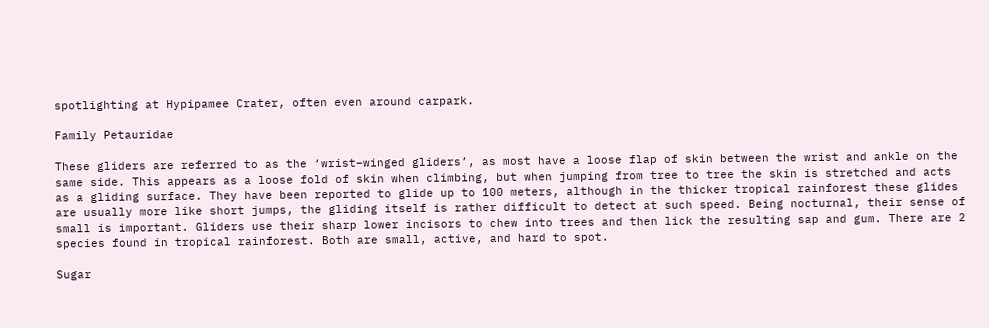spotlighting at Hypipamee Crater, often even around carpark.

Family Petauridae

These gliders are referred to as the ‘wrist–winged gliders’, as most have a loose flap of skin between the wrist and ankle on the same side. This appears as a loose fold of skin when climbing, but when jumping from tree to tree the skin is stretched and acts as a gliding surface. They have been reported to glide up to 100 meters, although in the thicker tropical rainforest these glides are usually more like short jumps, the gliding itself is rather difficult to detect at such speed. Being nocturnal, their sense of small is important. Gliders use their sharp lower incisors to chew into trees and then lick the resulting sap and gum. There are 2 species found in tropical rainforest. Both are small, active, and hard to spot.

Sugar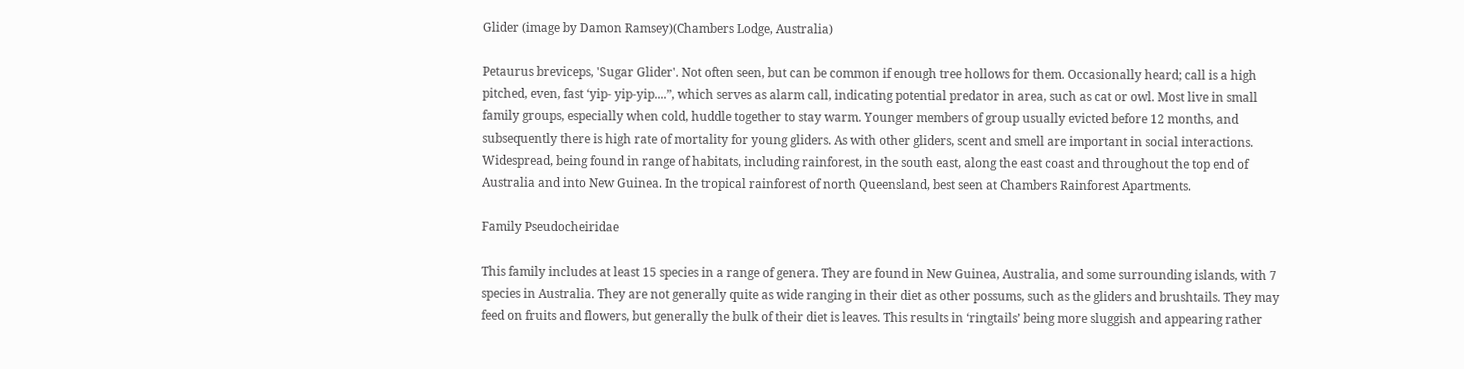Glider (image by Damon Ramsey)(Chambers Lodge, Australia)

Petaurus breviceps, 'Sugar Glider'. Not often seen, but can be common if enough tree hollows for them. Occasionally heard; call is a high pitched, even, fast ‘yip- yip-yip....”, which serves as alarm call, indicating potential predator in area, such as cat or owl. Most live in small family groups, especially when cold, huddle together to stay warm. Younger members of group usually evicted before 12 months, and subsequently there is high rate of mortality for young gliders. As with other gliders, scent and smell are important in social interactions. Widespread, being found in range of habitats, including rainforest, in the south east, along the east coast and throughout the top end of Australia and into New Guinea. In the tropical rainforest of north Queensland, best seen at Chambers Rainforest Apartments.

Family Pseudocheiridae

This family includes at least 15 species in a range of genera. They are found in New Guinea, Australia, and some surrounding islands, with 7 species in Australia. They are not generally quite as wide ranging in their diet as other possums, such as the gliders and brushtails. They may feed on fruits and flowers, but generally the bulk of their diet is leaves. This results in ‘ringtails’ being more sluggish and appearing rather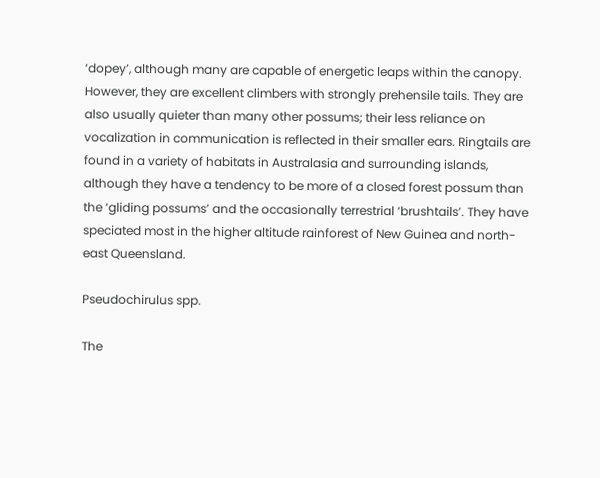‘dopey’, although many are capable of energetic leaps within the canopy. However, they are excellent climbers with strongly prehensile tails. They are also usually quieter than many other possums; their less reliance on vocalization in communication is reflected in their smaller ears. Ringtails are found in a variety of habitats in Australasia and surrounding islands, although they have a tendency to be more of a closed forest possum than the ‘gliding possums’ and the occasionally terrestrial ‘brushtails’. They have speciated most in the higher altitude rainforest of New Guinea and north-east Queensland.

Pseudochirulus spp.

The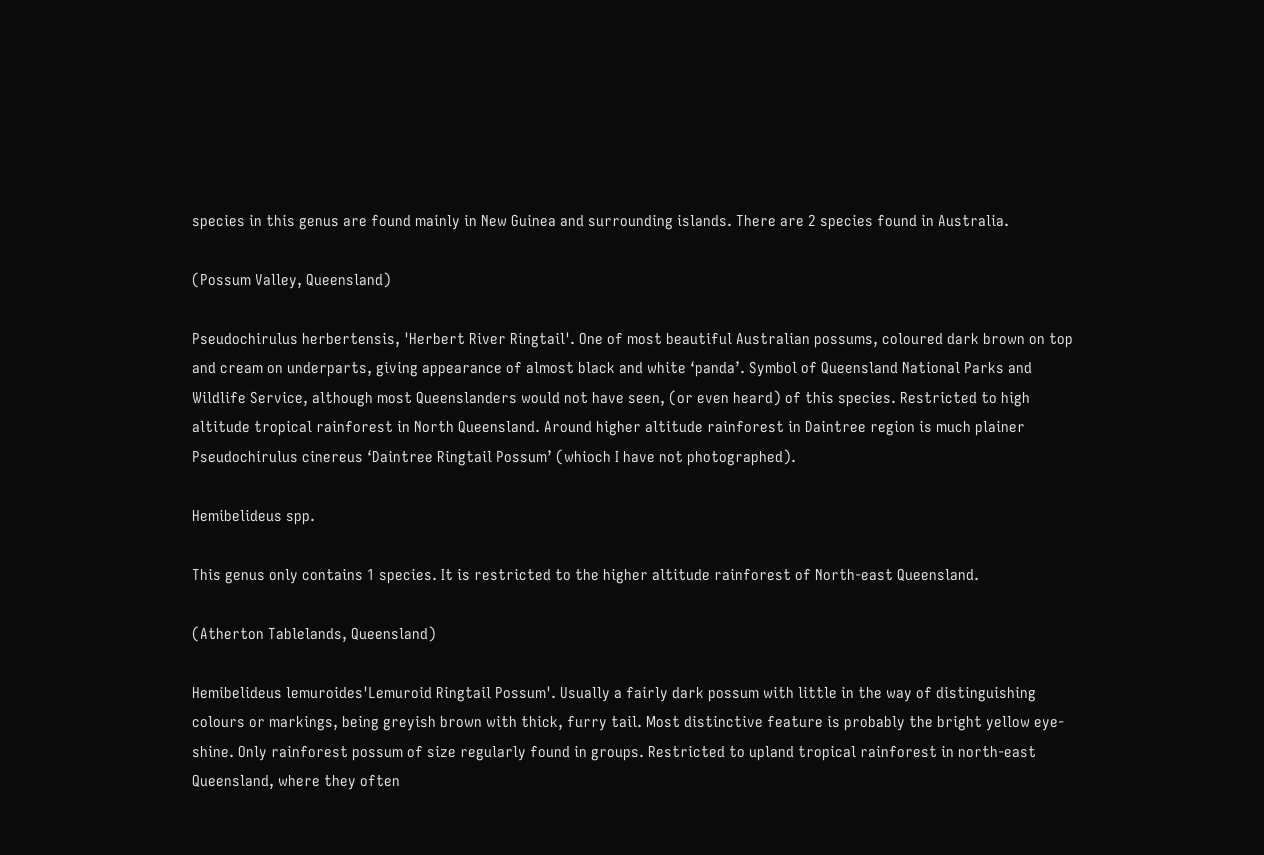species in this genus are found mainly in New Guinea and surrounding islands. There are 2 species found in Australia.

(Possum Valley, Queensland)

Pseudochirulus herbertensis, 'Herbert River Ringtail'. One of most beautiful Australian possums, coloured dark brown on top and cream on underparts, giving appearance of almost black and white ‘panda’. Symbol of Queensland National Parks and Wildlife Service, although most Queenslanders would not have seen, (or even heard) of this species. Restricted to high altitude tropical rainforest in North Queensland. Around higher altitude rainforest in Daintree region is much plainer Pseudochirulus cinereus ‘Daintree Ringtail Possum’ (whioch I have not photographed).

Hemibelideus spp.

This genus only contains 1 species. It is restricted to the higher altitude rainforest of North-east Queensland.

(Atherton Tablelands, Queensland)

Hemibelideus lemuroides'Lemuroid Ringtail Possum'. Usually a fairly dark possum with little in the way of distinguishing colours or markings, being greyish brown with thick, furry tail. Most distinctive feature is probably the bright yellow eye-shine. Only rainforest possum of size regularly found in groups. Restricted to upland tropical rainforest in north-east Queensland, where they often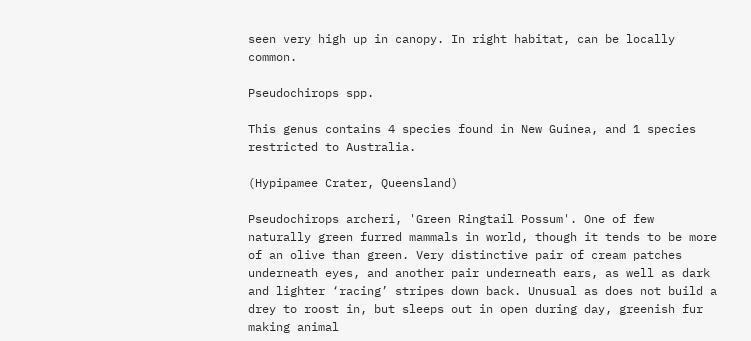seen very high up in canopy. In right habitat, can be locally common.

Pseudochirops spp.

This genus contains 4 species found in New Guinea, and 1 species restricted to Australia.

(Hypipamee Crater, Queensland)

Pseudochirops archeri, 'Green Ringtail Possum'. One of few naturally green furred mammals in world, though it tends to be more of an olive than green. Very distinctive pair of cream patches underneath eyes, and another pair underneath ears, as well as dark and lighter ‘racing’ stripes down back. Unusual as does not build a drey to roost in, but sleeps out in open during day, greenish fur making animal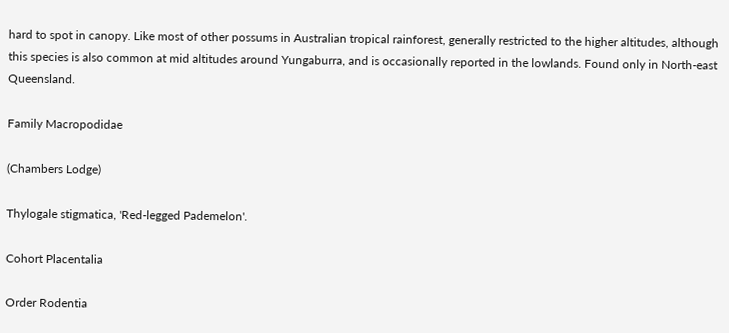hard to spot in canopy. Like most of other possums in Australian tropical rainforest, generally restricted to the higher altitudes, although this species is also common at mid altitudes around Yungaburra, and is occasionally reported in the lowlands. Found only in North-east Queensland.

Family Macropodidae

(Chambers Lodge)

Thylogale stigmatica, 'Red-legged Pademelon'.

Cohort Placentalia

Order Rodentia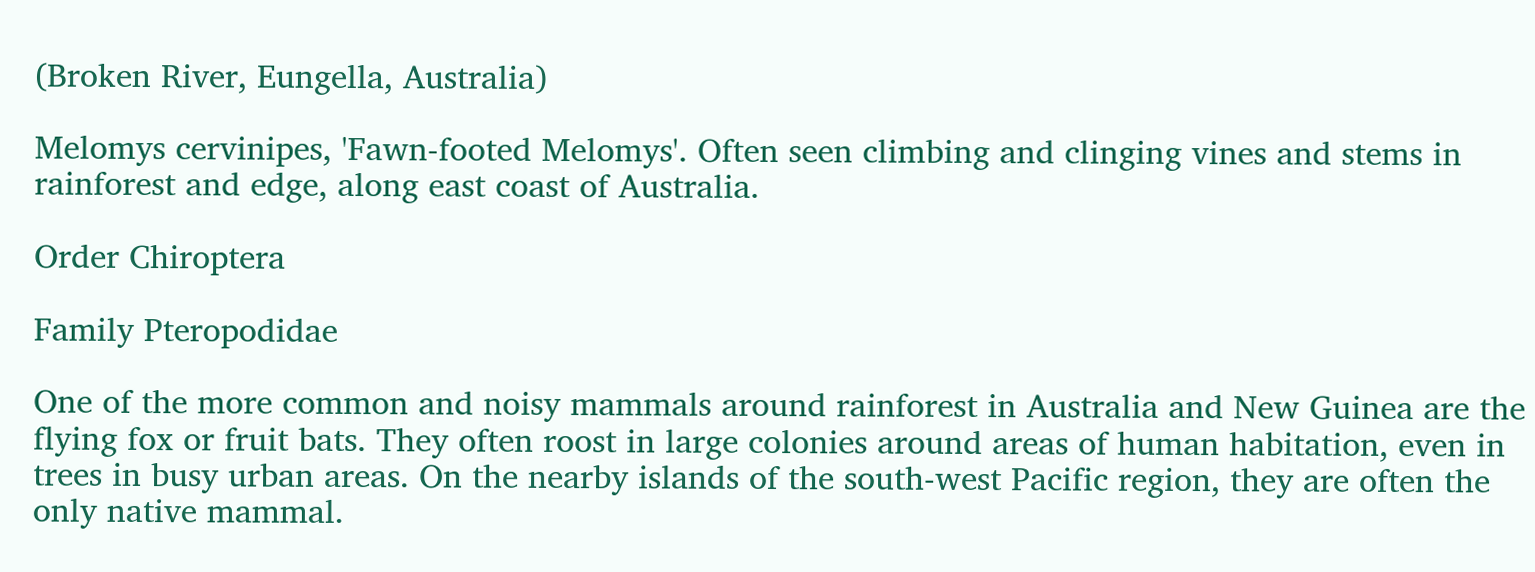(Broken River, Eungella, Australia)

Melomys cervinipes, 'Fawn-footed Melomys'. Often seen climbing and clinging vines and stems in rainforest and edge, along east coast of Australia.

Order Chiroptera

Family Pteropodidae

One of the more common and noisy mammals around rainforest in Australia and New Guinea are the flying fox or fruit bats. They often roost in large colonies around areas of human habitation, even in trees in busy urban areas. On the nearby islands of the south-west Pacific region, they are often the only native mammal.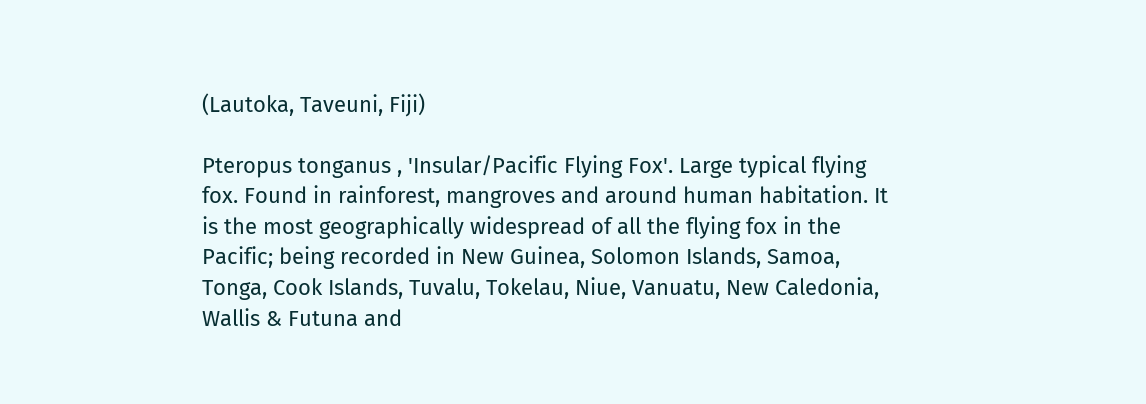(Lautoka, Taveuni, Fiji)

Pteropus tonganus , 'Insular/Pacific Flying Fox'. Large typical flying fox. Found in rainforest, mangroves and around human habitation. It is the most geographically widespread of all the flying fox in the Pacific; being recorded in New Guinea, Solomon Islands, Samoa, Tonga, Cook Islands, Tuvalu, Tokelau, Niue, Vanuatu, New Caledonia, Wallis & Futuna and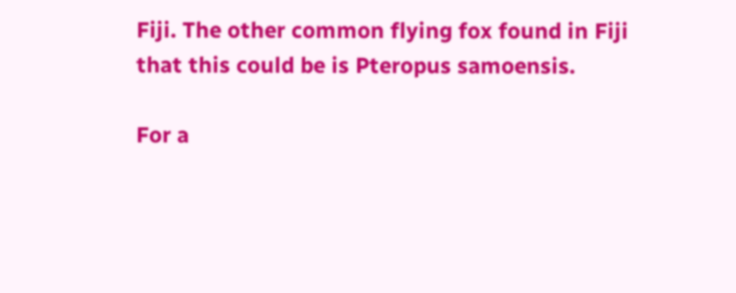Fiji. The other common flying fox found in Fiji that this could be is Pteropus samoensis.

For a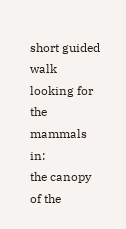short guided walk looking for the mammals in:
the canopy of the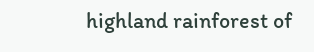highland rainforest of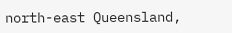north-east Queensland,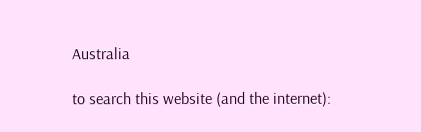Australia

to search this website (and the internet):